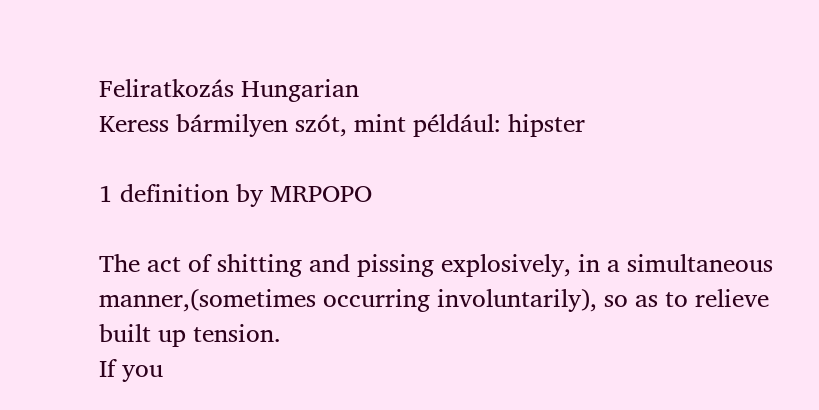Feliratkozás Hungarian
Keress bármilyen szót, mint például: hipster

1 definition by MRPOPO

The act of shitting and pissing explosively, in a simultaneous manner,(sometimes occurring involuntarily), so as to relieve built up tension.
If you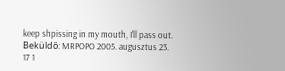keep shpissing in my mouth, I'll pass out.
Beküldő: MRPOPO 2005. augusztus 23.
17 1